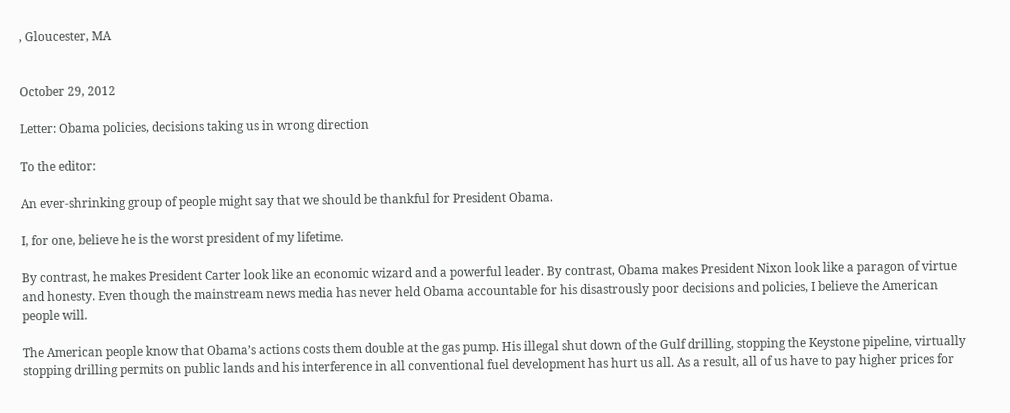, Gloucester, MA


October 29, 2012

Letter: Obama policies, decisions taking us in wrong direction

To the editor:

An ever-shrinking group of people might say that we should be thankful for President Obama.

I, for one, believe he is the worst president of my lifetime.

By contrast, he makes President Carter look like an economic wizard and a powerful leader. By contrast, Obama makes President Nixon look like a paragon of virtue and honesty. Even though the mainstream news media has never held Obama accountable for his disastrously poor decisions and policies, I believe the American people will.

The American people know that Obama’s actions costs them double at the gas pump. His illegal shut down of the Gulf drilling, stopping the Keystone pipeline, virtually stopping drilling permits on public lands and his interference in all conventional fuel development has hurt us all. As a result, all of us have to pay higher prices for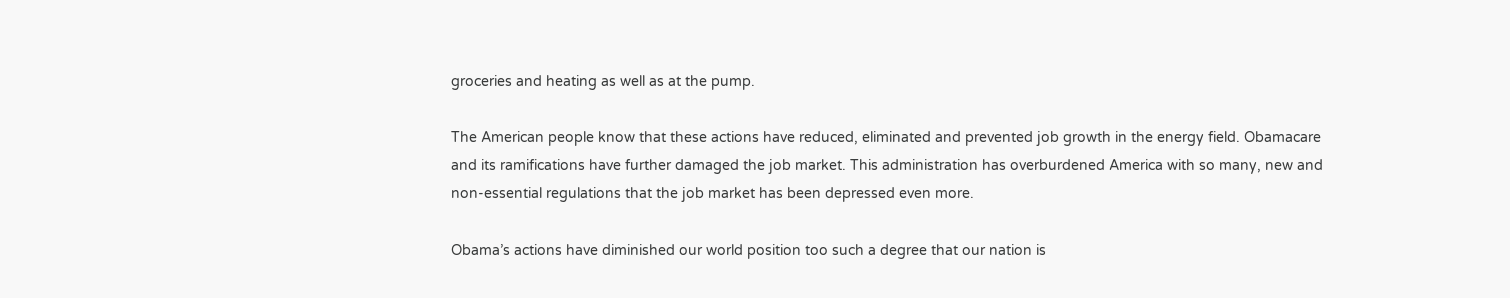groceries and heating as well as at the pump.

The American people know that these actions have reduced, eliminated and prevented job growth in the energy field. Obamacare and its ramifications have further damaged the job market. This administration has overburdened America with so many, new and non-essential regulations that the job market has been depressed even more.

Obama’s actions have diminished our world position too such a degree that our nation is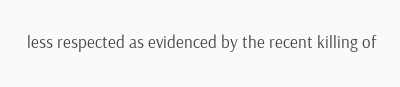less respected as evidenced by the recent killing of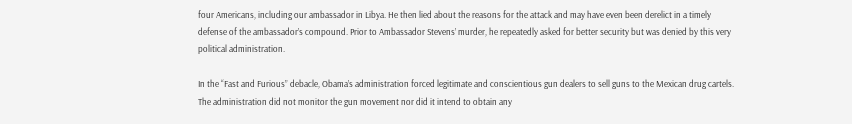four Americans, including our ambassador in Libya. He then lied about the reasons for the attack and may have even been derelict in a timely defense of the ambassador’s compound. Prior to Ambassador Stevens’ murder, he repeatedly asked for better security but was denied by this very political administration.

In the “Fast and Furious” debacle, Obama’s administration forced legitimate and conscientious gun dealers to sell guns to the Mexican drug cartels. The administration did not monitor the gun movement nor did it intend to obtain any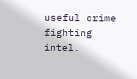useful crime fighting intel.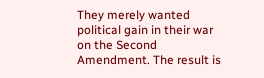They merely wanted political gain in their war on the Second Amendment. The result is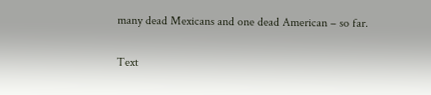many dead Mexicans and one dead American – so far.

Text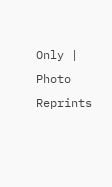Only | Photo Reprints